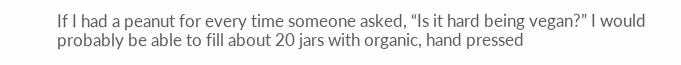If I had a peanut for every time someone asked, “Is it hard being vegan?” I would probably be able to fill about 20 jars with organic, hand pressed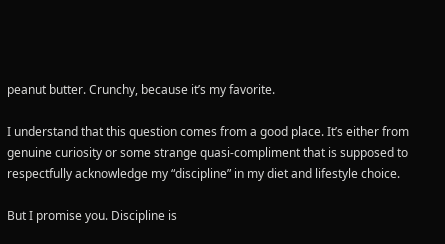peanut butter. Crunchy, because it’s my favorite.

I understand that this question comes from a good place. It’s either from genuine curiosity or some strange quasi-compliment that is supposed to respectfully acknowledge my “discipline” in my diet and lifestyle choice.

But I promise you. Discipline is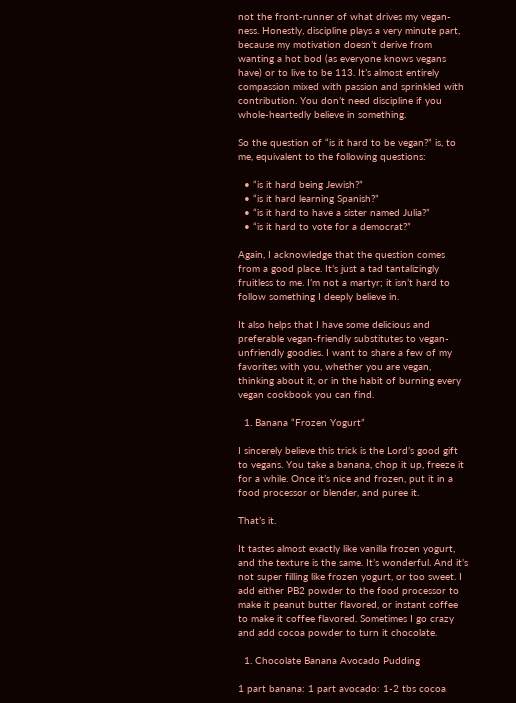not the front-runner of what drives my vegan-ness. Honestly, discipline plays a very minute part, because my motivation doesn’t derive from wanting a hot bod (as everyone knows vegans have) or to live to be 113. It’s almost entirely compassion mixed with passion and sprinkled with contribution. You don’t need discipline if you whole-heartedly believe in something.

So the question of “is it hard to be vegan?” is, to me, equivalent to the following questions:

  • “is it hard being Jewish?”
  • “is it hard learning Spanish?”
  • “is it hard to have a sister named Julia?”
  • “is it hard to vote for a democrat?”

Again, I acknowledge that the question comes from a good place. It’s just a tad tantalizingly fruitless to me. I’m not a martyr; it isn’t hard to follow something I deeply believe in.

It also helps that I have some delicious and preferable vegan-friendly substitutes to vegan-unfriendly goodies. I want to share a few of my favorites with you, whether you are vegan, thinking about it, or in the habit of burning every vegan cookbook you can find.

  1. Banana “Frozen Yogurt”

I sincerely believe this trick is the Lord’s good gift to vegans. You take a banana, chop it up, freeze it for a while. Once it’s nice and frozen, put it in a food processor or blender, and puree it.

That’s it.

It tastes almost exactly like vanilla frozen yogurt, and the texture is the same. It’s wonderful. And it’s not super filling like frozen yogurt, or too sweet. I add either PB2 powder to the food processor to make it peanut butter flavored, or instant coffee to make it coffee flavored. Sometimes I go crazy and add cocoa powder to turn it chocolate.

  1. Chocolate Banana Avocado Pudding

1 part banana: 1 part avocado: 1-2 tbs cocoa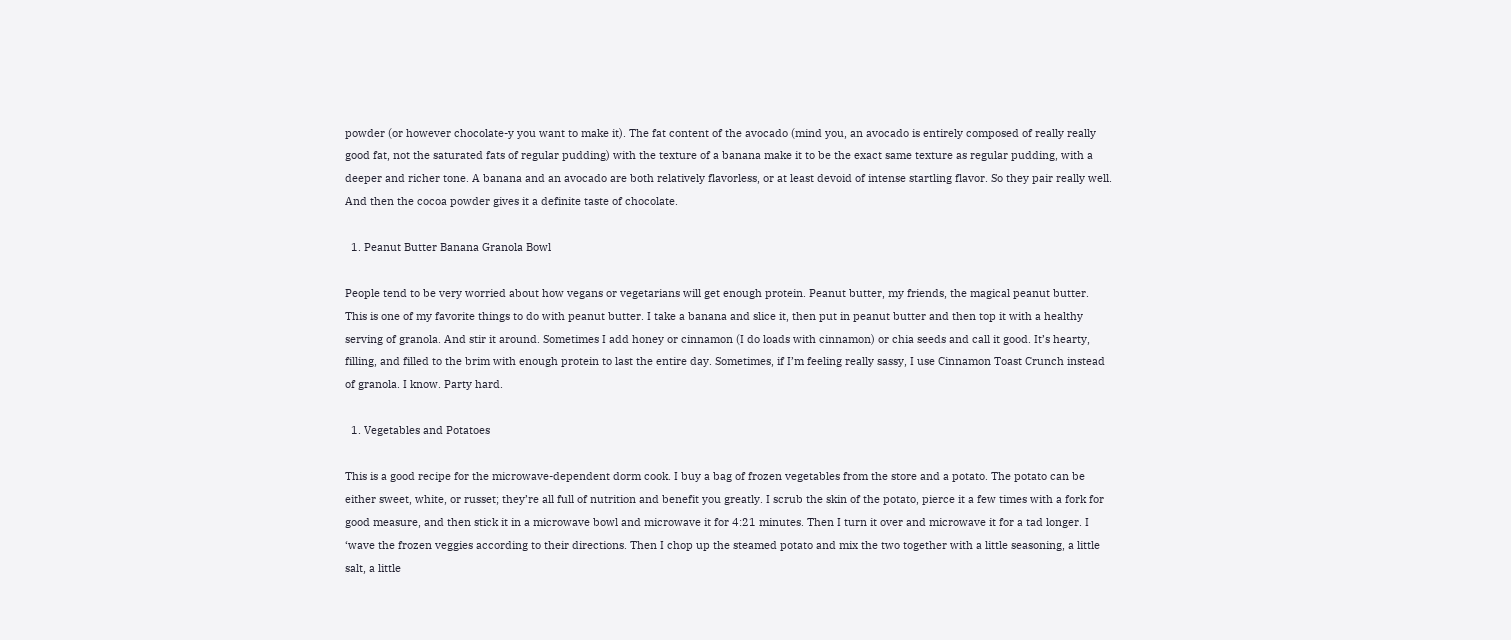powder (or however chocolate-y you want to make it). The fat content of the avocado (mind you, an avocado is entirely composed of really really good fat, not the saturated fats of regular pudding) with the texture of a banana make it to be the exact same texture as regular pudding, with a deeper and richer tone. A banana and an avocado are both relatively flavorless, or at least devoid of intense startling flavor. So they pair really well. And then the cocoa powder gives it a definite taste of chocolate.

  1. Peanut Butter Banana Granola Bowl

People tend to be very worried about how vegans or vegetarians will get enough protein. Peanut butter, my friends, the magical peanut butter. This is one of my favorite things to do with peanut butter. I take a banana and slice it, then put in peanut butter and then top it with a healthy serving of granola. And stir it around. Sometimes I add honey or cinnamon (I do loads with cinnamon) or chia seeds and call it good. It’s hearty, filling, and filled to the brim with enough protein to last the entire day. Sometimes, if I’m feeling really sassy, I use Cinnamon Toast Crunch instead of granola. I know. Party hard.

  1. Vegetables and Potatoes

This is a good recipe for the microwave-dependent dorm cook. I buy a bag of frozen vegetables from the store and a potato. The potato can be either sweet, white, or russet; they’re all full of nutrition and benefit you greatly. I scrub the skin of the potato, pierce it a few times with a fork for good measure, and then stick it in a microwave bowl and microwave it for 4:21 minutes. Then I turn it over and microwave it for a tad longer. I ‘wave the frozen veggies according to their directions. Then I chop up the steamed potato and mix the two together with a little seasoning, a little salt, a little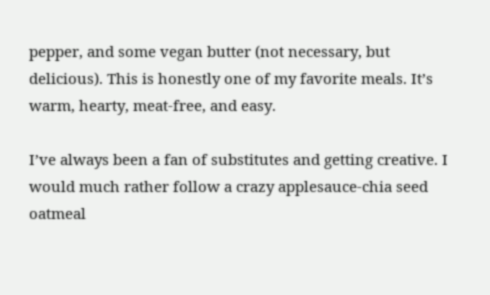pepper, and some vegan butter (not necessary, but delicious). This is honestly one of my favorite meals. It’s warm, hearty, meat-free, and easy.

I’ve always been a fan of substitutes and getting creative. I would much rather follow a crazy applesauce-chia seed oatmeal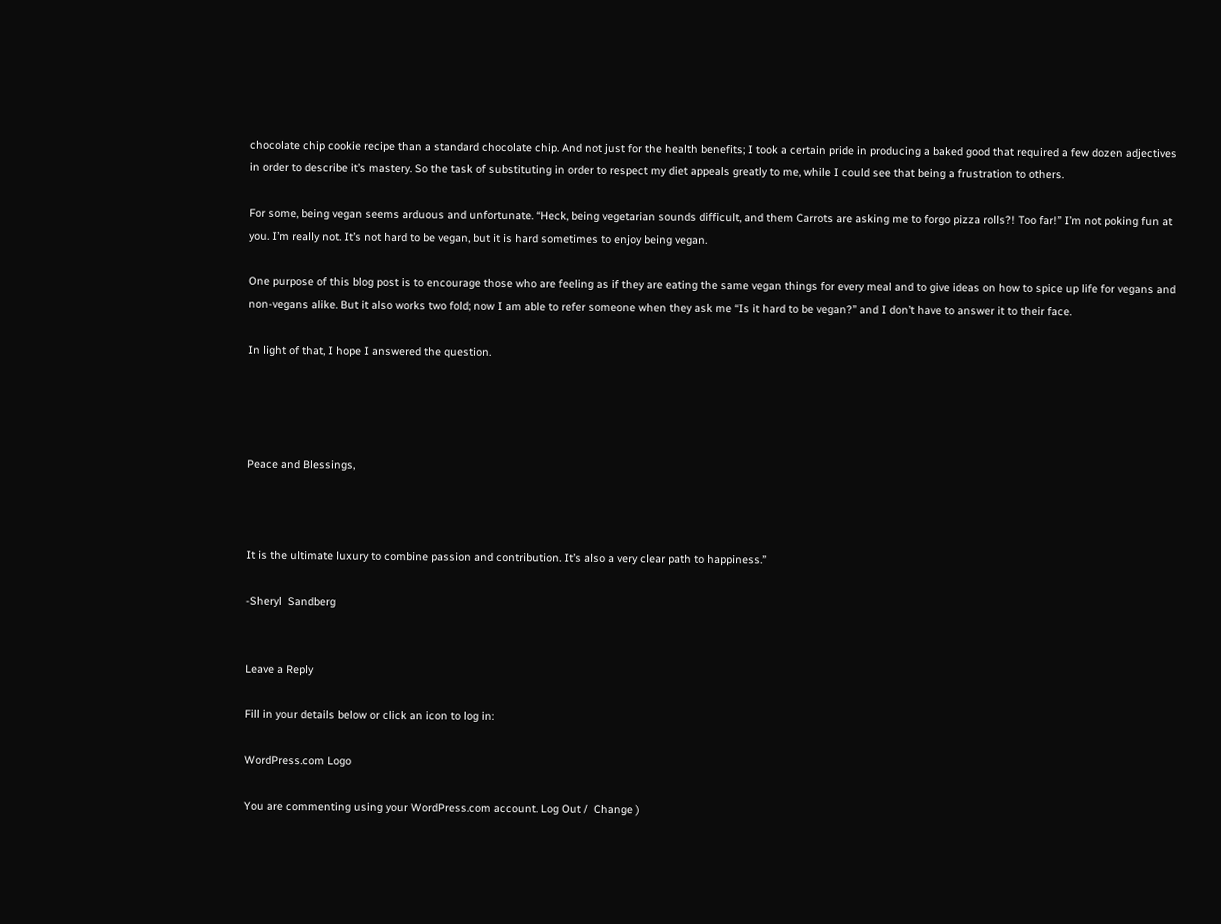chocolate chip cookie recipe than a standard chocolate chip. And not just for the health benefits; I took a certain pride in producing a baked good that required a few dozen adjectives in order to describe it’s mastery. So the task of substituting in order to respect my diet appeals greatly to me, while I could see that being a frustration to others.

For some, being vegan seems arduous and unfortunate. “Heck, being vegetarian sounds difficult, and them Carrots are asking me to forgo pizza rolls?! Too far!” I’m not poking fun at you. I’m really not. It’s not hard to be vegan, but it is hard sometimes to enjoy being vegan.

One purpose of this blog post is to encourage those who are feeling as if they are eating the same vegan things for every meal and to give ideas on how to spice up life for vegans and non-vegans alike. But it also works two fold; now I am able to refer someone when they ask me “Is it hard to be vegan?” and I don’t have to answer it to their face.

In light of that, I hope I answered the question.




Peace and Blessings,



It is the ultimate luxury to combine passion and contribution. It’s also a very clear path to happiness.”

-Sheryl  Sandberg


Leave a Reply

Fill in your details below or click an icon to log in:

WordPress.com Logo

You are commenting using your WordPress.com account. Log Out /  Change )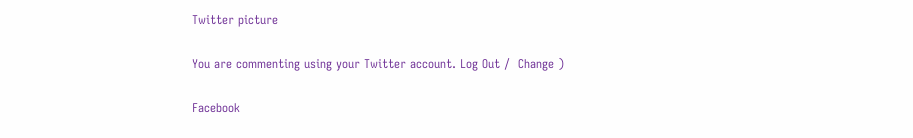Twitter picture

You are commenting using your Twitter account. Log Out /  Change )

Facebook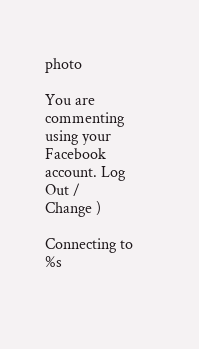photo

You are commenting using your Facebook account. Log Out /  Change )

Connecting to %s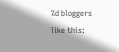%d bloggers like this: